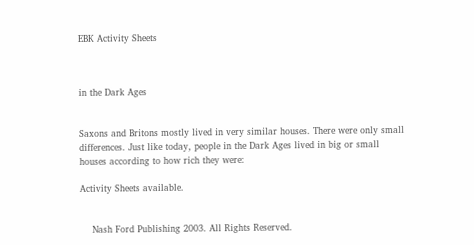EBK Activity Sheets



in the Dark Ages


Saxons and Britons mostly lived in very similar houses. There were only small differences. Just like today, people in the Dark Ages lived in big or small houses according to how rich they were:

Activity Sheets available.


    Nash Ford Publishing 2003. All Rights Reserved.